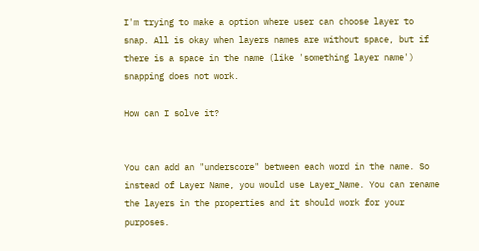I'm trying to make a option where user can choose layer to snap. All is okay when layers names are without space, but if there is a space in the name (like 'something layer name') snapping does not work.

How can I solve it?


You can add an "underscore" between each word in the name. So instead of Layer Name, you would use Layer_Name. You can rename the layers in the properties and it should work for your purposes.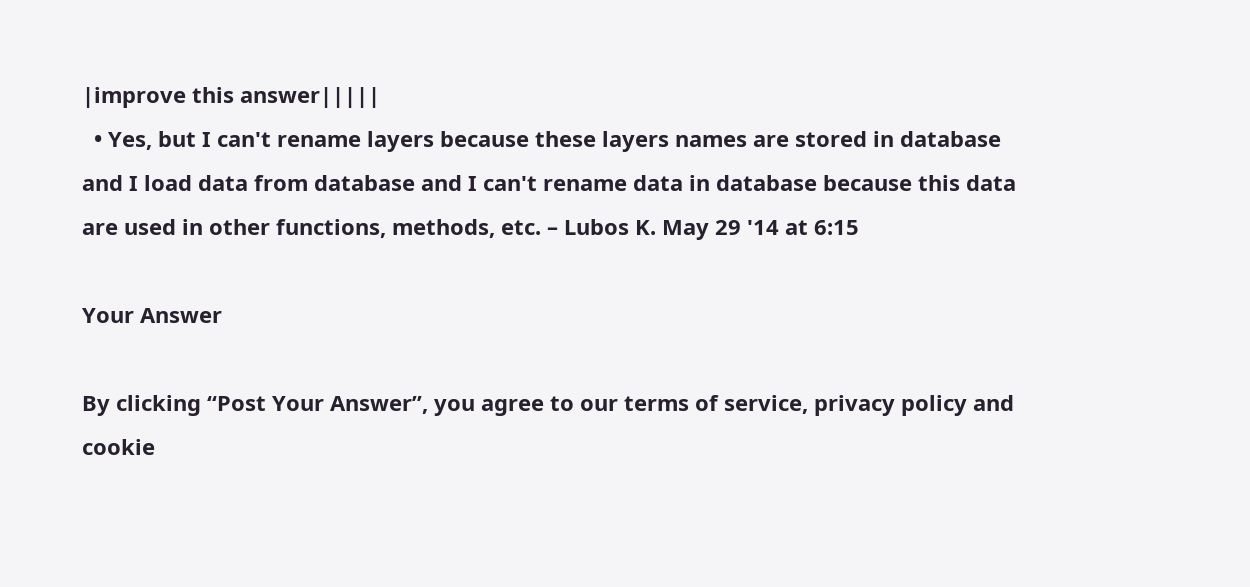|improve this answer|||||
  • Yes, but I can't rename layers because these layers names are stored in database and I load data from database and I can't rename data in database because this data are used in other functions, methods, etc. – Lubos K. May 29 '14 at 6:15

Your Answer

By clicking “Post Your Answer”, you agree to our terms of service, privacy policy and cookie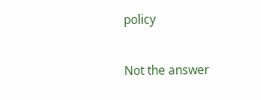policy

Not the answer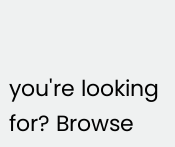you're looking for? Browse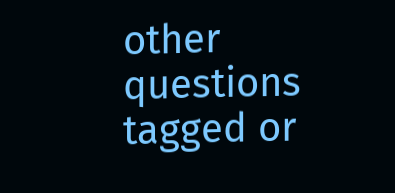other questions tagged or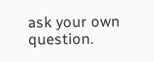ask your own question.